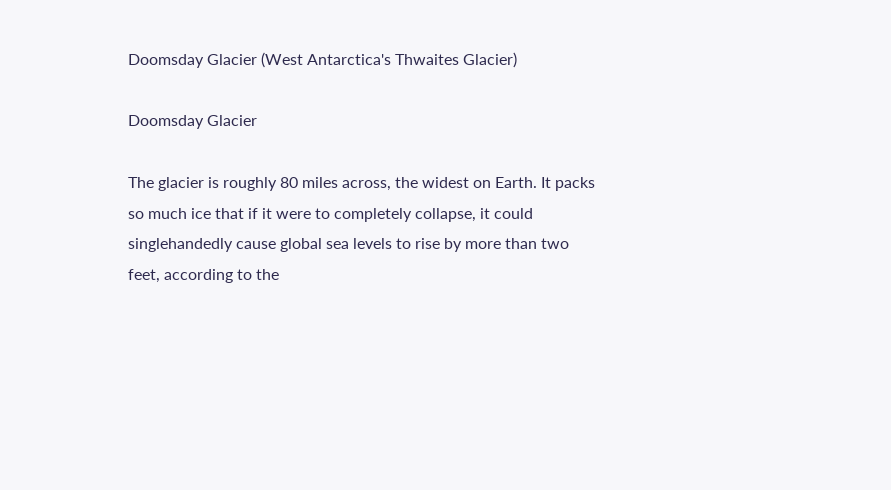Doomsday Glacier (West Antarctica's Thwaites Glacier)

Doomsday Glacier

The glacier is roughly 80 miles across, the widest on Earth. It packs so much ice that if it were to completely collapse, it could singlehandedly cause global sea levels to rise by more than two feet, according to the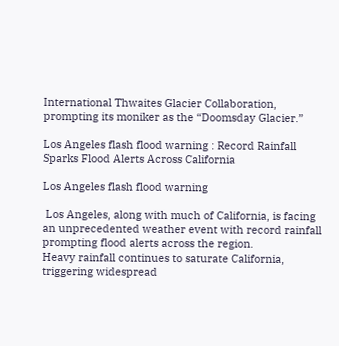International Thwaites Glacier Collaboration, prompting its moniker as the “Doomsday Glacier.”

Los Angeles flash flood warning : Record Rainfall Sparks Flood Alerts Across California

Los Angeles flash flood warning

 Los Angeles, along with much of California, is facing an unprecedented weather event with record rainfall prompting flood alerts across the region.
Heavy rainfall continues to saturate California, triggering widespread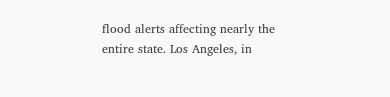flood alerts affecting nearly the entire state. Los Angeles, in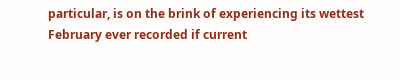particular, is on the brink of experiencing its wettest February ever recorded if current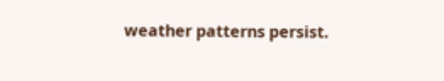weather patterns persist.